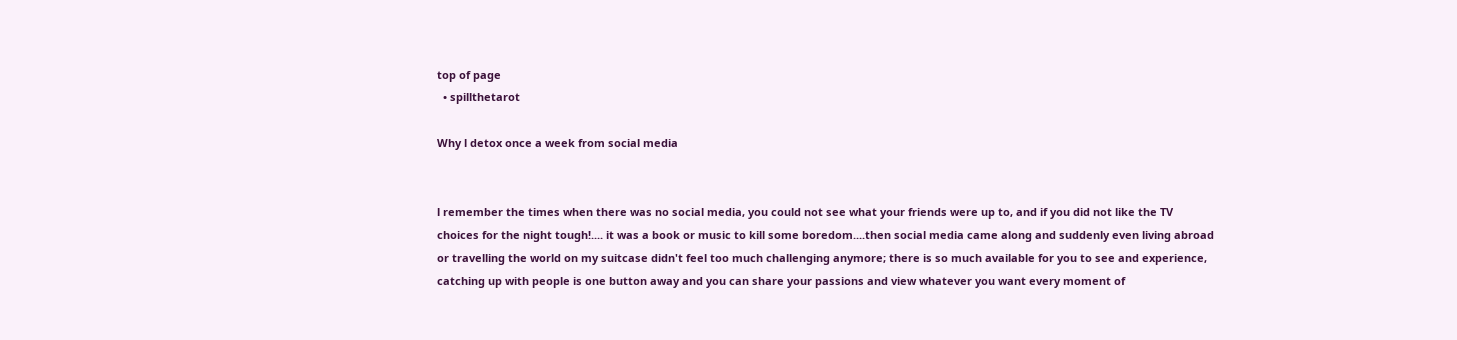top of page
  • spillthetarot

Why l detox once a week from social media


l remember the times when there was no social media, you could not see what your friends were up to, and if you did not like the TV choices for the night tough!.... it was a book or music to kill some boredom....then social media came along and suddenly even living abroad or travelling the world on my suitcase didn't feel too much challenging anymore; there is so much available for you to see and experience, catching up with people is one button away and you can share your passions and view whatever you want every moment of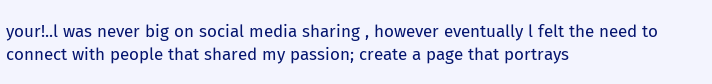your!..l was never big on social media sharing , however eventually l felt the need to connect with people that shared my passion; create a page that portrays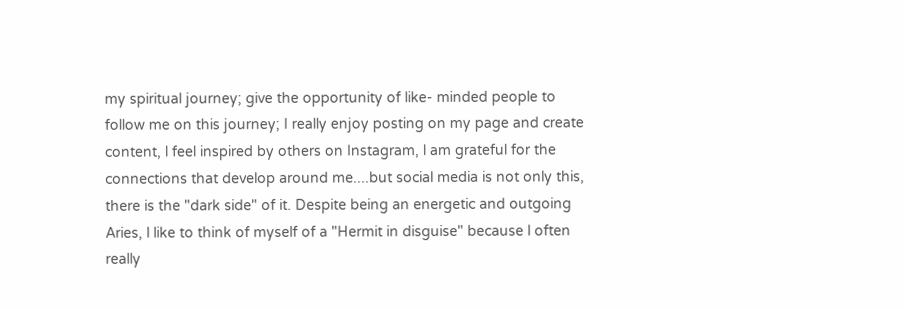my spiritual journey; give the opportunity of like- minded people to follow me on this journey; I really enjoy posting on my page and create content, l feel inspired by others on Instagram, l am grateful for the connections that develop around me....but social media is not only this, there is the "dark side" of it. Despite being an energetic and outgoing Aries, l like to think of myself of a "Hermit in disguise" because l often really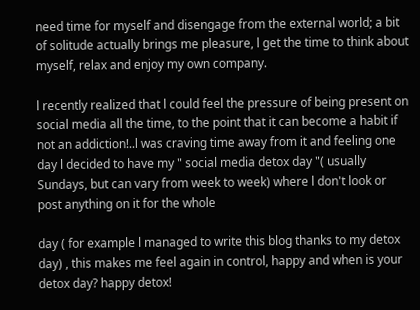need time for myself and disengage from the external world; a bit of solitude actually brings me pleasure, l get the time to think about myself, relax and enjoy my own company.

l recently realized that l could feel the pressure of being present on social media all the time, to the point that it can become a habit if not an addiction!..l was craving time away from it and feeling one day l decided to have my " social media detox day "( usually Sundays, but can vary from week to week) where l don't look or post anything on it for the whole

day ( for example l managed to write this blog thanks to my detox day) , this makes me feel again in control, happy and when is your detox day? happy detox!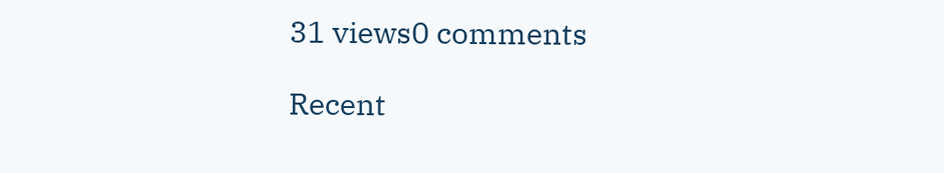31 views0 comments

Recent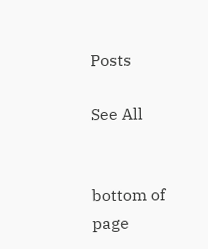Posts

See All


bottom of page